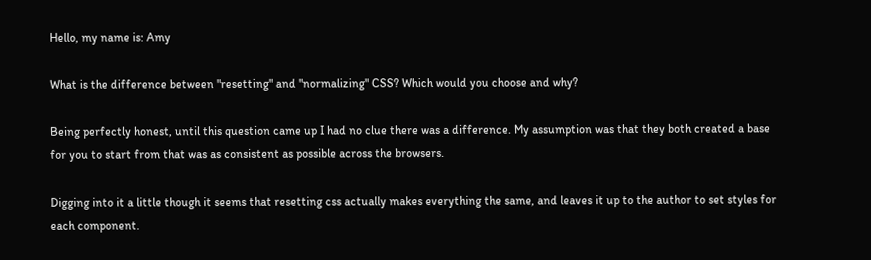Hello, my name is: Amy

What is the difference between "resetting" and "normalizing" CSS? Which would you choose and why?

Being perfectly honest, until this question came up I had no clue there was a difference. My assumption was that they both created a base for you to start from that was as consistent as possible across the browsers.

Digging into it a little though it seems that resetting css actually makes everything the same, and leaves it up to the author to set styles for each component.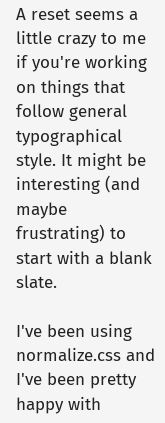A reset seems a little crazy to me if you're working on things that follow general typographical style. It might be interesting (and maybe frustrating) to start with a blank slate.

I've been using normalize.css and I've been pretty happy with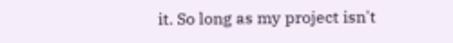it. So long as my project isn't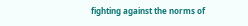fighting against the norms of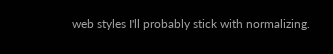web styles I'll probably stick with normalizing.